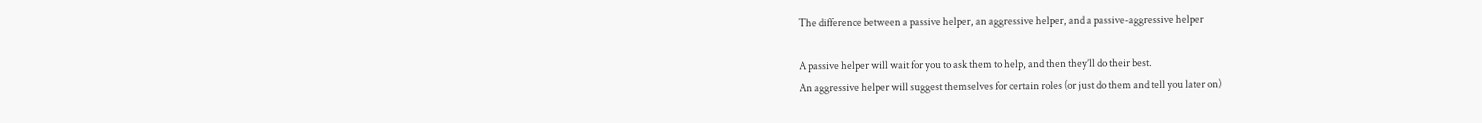The difference between a passive helper, an aggressive helper, and a passive-aggressive helper

A passive helper will wait for you to ask them to help, and then they’ll do their best.
An aggressive helper will suggest themselves for certain roles (or just do them and tell you later on)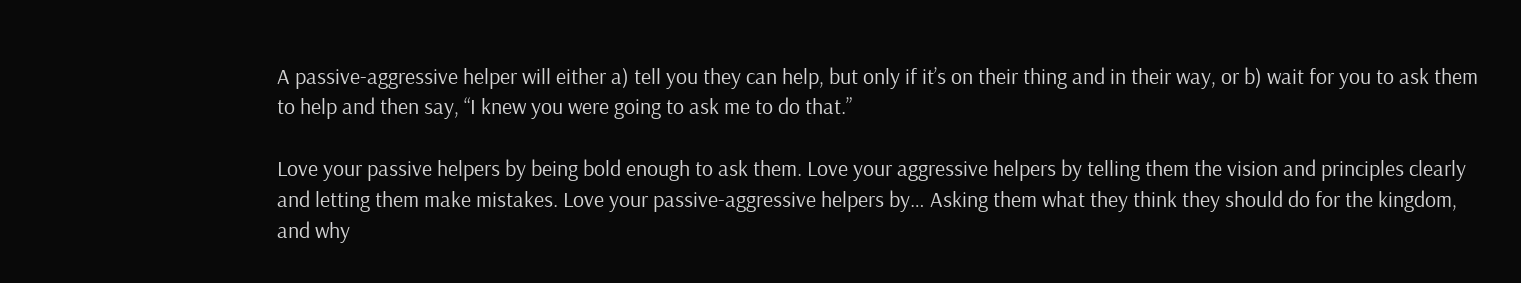A passive-aggressive helper will either a) tell you they can help, but only if it’s on their thing and in their way, or b) wait for you to ask them to help and then say, “I knew you were going to ask me to do that.”

Love your passive helpers by being bold enough to ask them. Love your aggressive helpers by telling them the vision and principles clearly and letting them make mistakes. Love your passive-aggressive helpers by… Asking them what they think they should do for the kingdom, and why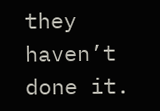they haven’t done it.